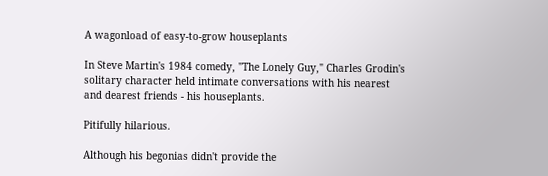A wagonload of easy-to-grow houseplants

In Steve Martin's 1984 comedy, "The Lonely Guy," Charles Grodin's solitary character held intimate conversations with his nearest and dearest friends - his houseplants.

Pitifully hilarious.

Although his begonias didn't provide the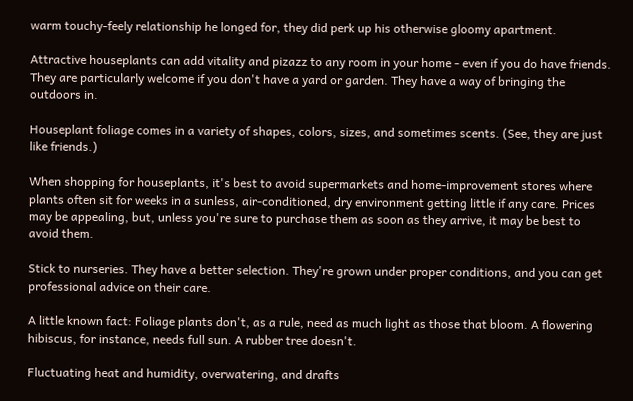warm touchy-feely relationship he longed for, they did perk up his otherwise gloomy apartment.

Attractive houseplants can add vitality and pizazz to any room in your home - even if you do have friends. They are particularly welcome if you don't have a yard or garden. They have a way of bringing the outdoors in.

Houseplant foliage comes in a variety of shapes, colors, sizes, and sometimes scents. (See, they are just like friends.)

When shopping for houseplants, it's best to avoid supermarkets and home-improvement stores where plants often sit for weeks in a sunless, air-conditioned, dry environment getting little if any care. Prices may be appealing, but, unless you're sure to purchase them as soon as they arrive, it may be best to avoid them.

Stick to nurseries. They have a better selection. They're grown under proper conditions, and you can get professional advice on their care.

A little known fact: Foliage plants don't, as a rule, need as much light as those that bloom. A flowering hibiscus, for instance, needs full sun. A rubber tree doesn't.

Fluctuating heat and humidity, overwatering, and drafts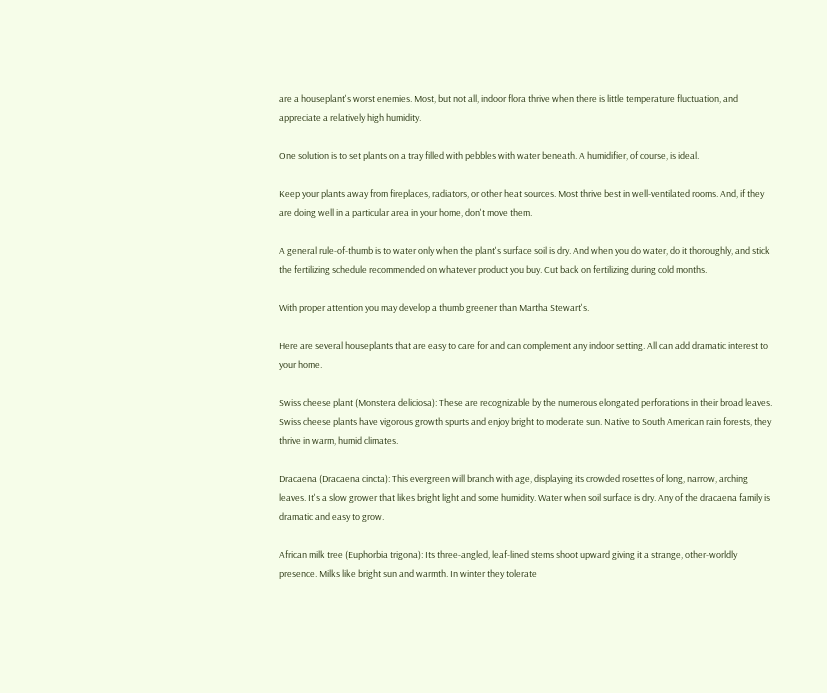are a houseplant's worst enemies. Most, but not all, indoor flora thrive when there is little temperature fluctuation, and appreciate a relatively high humidity.

One solution is to set plants on a tray filled with pebbles with water beneath. A humidifier, of course, is ideal.

Keep your plants away from fireplaces, radiators, or other heat sources. Most thrive best in well-ventilated rooms. And, if they are doing well in a particular area in your home, don't move them.

A general rule-of-thumb is to water only when the plant's surface soil is dry. And when you do water, do it thoroughly, and stick the fertilizing schedule recommended on whatever product you buy. Cut back on fertilizing during cold months.

With proper attention you may develop a thumb greener than Martha Stewart's.

Here are several houseplants that are easy to care for and can complement any indoor setting. All can add dramatic interest to your home.

Swiss cheese plant (Monstera deliciosa): These are recognizable by the numerous elongated perforations in their broad leaves. Swiss cheese plants have vigorous growth spurts and enjoy bright to moderate sun. Native to South American rain forests, they thrive in warm, humid climates.

Dracaena (Dracaena cincta): This evergreen will branch with age, displaying its crowded rosettes of long, narrow, arching leaves. It's a slow grower that likes bright light and some humidity. Water when soil surface is dry. Any of the dracaena family is dramatic and easy to grow.

African milk tree (Euphorbia trigona): Its three-angled, leaf-lined stems shoot upward giving it a strange, other-worldly presence. Milks like bright sun and warmth. In winter they tolerate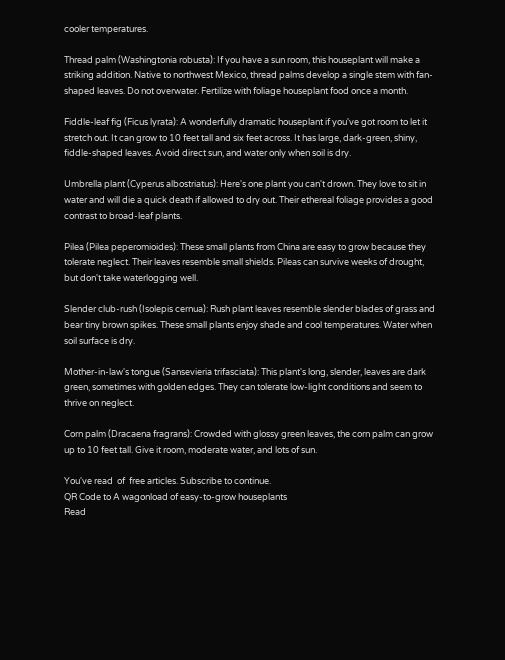cooler temperatures.

Thread palm (Washingtonia robusta): If you have a sun room, this houseplant will make a striking addition. Native to northwest Mexico, thread palms develop a single stem with fan-shaped leaves. Do not overwater. Fertilize with foliage houseplant food once a month.

Fiddle-leaf fig (Ficus lyrata): A wonderfully dramatic houseplant if you've got room to let it stretch out. It can grow to 10 feet tall and six feet across. It has large, dark-green, shiny, fiddle-shaped leaves. Avoid direct sun, and water only when soil is dry.

Umbrella plant (Cyperus albostriatus): Here's one plant you can't drown. They love to sit in water and will die a quick death if allowed to dry out. Their ethereal foliage provides a good contrast to broad-leaf plants.

Pilea (Pilea peperomioides): These small plants from China are easy to grow because they tolerate neglect. Their leaves resemble small shields. Pileas can survive weeks of drought, but don't take waterlogging well.

Slender club-rush (Isolepis cernua): Rush plant leaves resemble slender blades of grass and bear tiny brown spikes. These small plants enjoy shade and cool temperatures. Water when soil surface is dry.

Mother-in-law's tongue (Sansevieria trifasciata): This plant's long, slender, leaves are dark green, sometimes with golden edges. They can tolerate low-light conditions and seem to thrive on neglect.

Corn palm (Dracaena fragrans): Crowded with glossy green leaves, the corn palm can grow up to 10 feet tall. Give it room, moderate water, and lots of sun.

You've read  of  free articles. Subscribe to continue.
QR Code to A wagonload of easy-to-grow houseplants
Read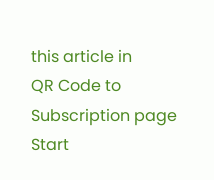this article in
QR Code to Subscription page
Start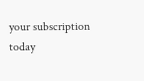your subscription today